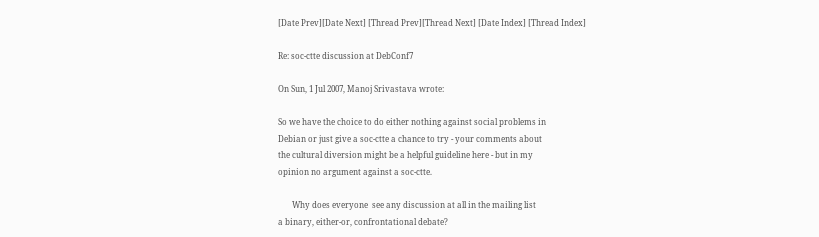[Date Prev][Date Next] [Thread Prev][Thread Next] [Date Index] [Thread Index]

Re: soc-ctte discussion at DebConf7

On Sun, 1 Jul 2007, Manoj Srivastava wrote:

So we have the choice to do either nothing against social problems in
Debian or just give a soc-ctte a chance to try - your comments about
the cultural diversion might be a helpful guideline here - but in my
opinion no argument against a soc-ctte.

       Why does everyone  see any discussion at all in the mailing list
a binary, either-or, confrontational debate?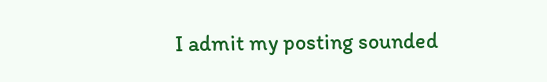I admit my posting sounded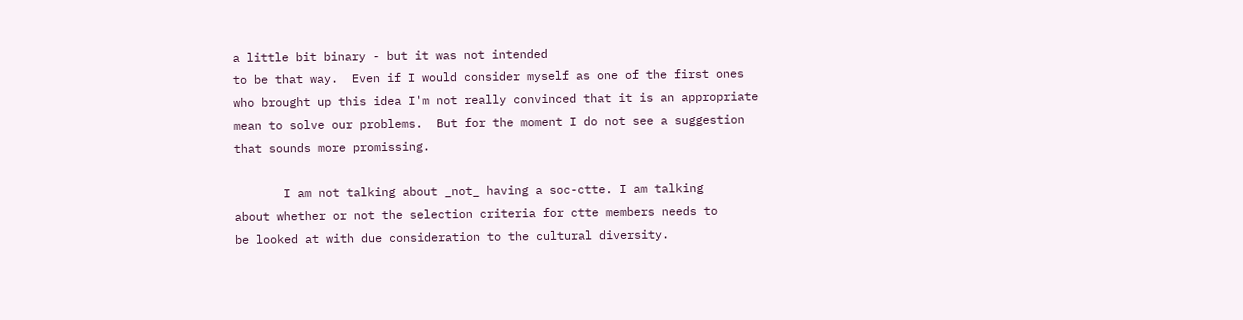a little bit binary - but it was not intended
to be that way.  Even if I would consider myself as one of the first ones
who brought up this idea I'm not really convinced that it is an appropriate
mean to solve our problems.  But for the moment I do not see a suggestion
that sounds more promissing.

       I am not talking about _not_ having a soc-ctte. I am talking
about whether or not the selection criteria for ctte members needs to
be looked at with due consideration to the cultural diversity.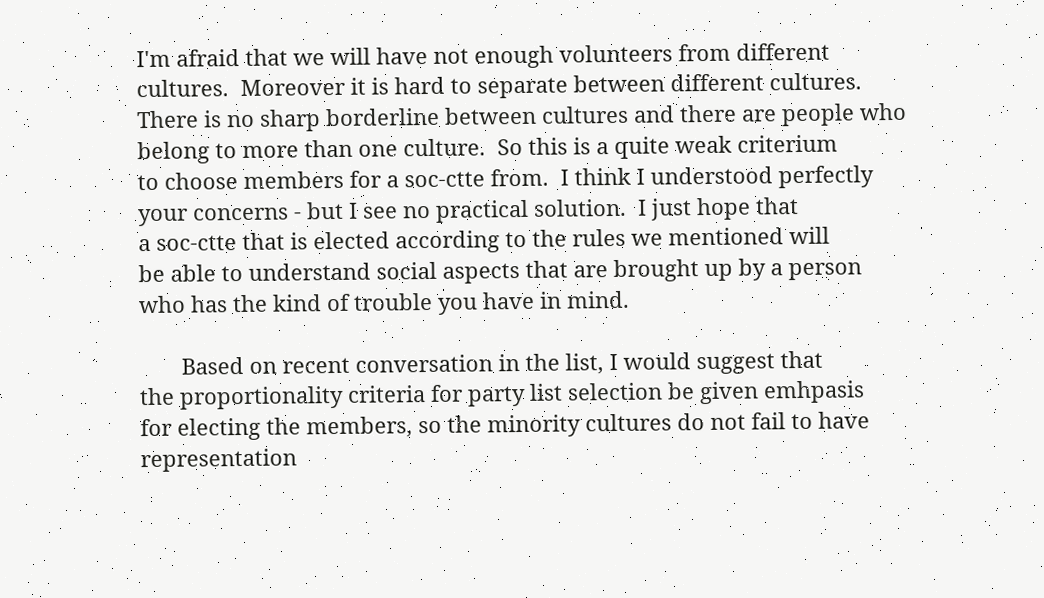I'm afraid that we will have not enough volunteers from different
cultures.  Moreover it is hard to separate between different cultures.
There is no sharp borderline between cultures and there are people who
belong to more than one culture.  So this is a quite weak criterium
to choose members for a soc-ctte from.  I think I understood perfectly
your concerns - but I see no practical solution.  I just hope that
a soc-ctte that is elected according to the rules we mentioned will
be able to understand social aspects that are brought up by a person
who has the kind of trouble you have in mind.

       Based on recent conversation in the list, I would suggest that
the proportionality criteria for party list selection be given emhpasis
for electing the members, so the minority cultures do not fail to have
representation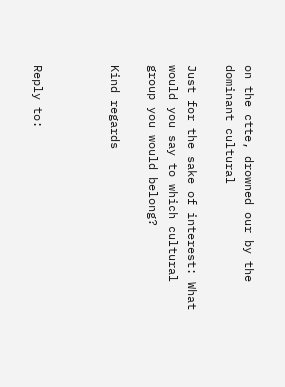on the ctte, drowned our by the dominant cultural

Just for the sake of interest: What would you say to which cultural
group you would belong?

Kind regards



Reply to: